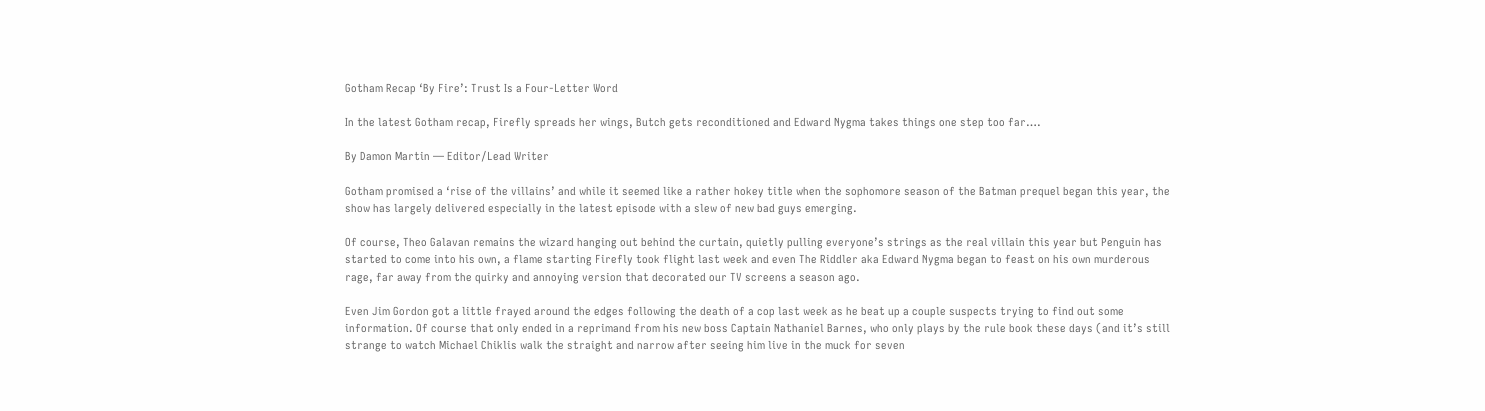Gotham Recap ‘By Fire’: Trust Is a Four-Letter Word

In the latest Gotham recap, Firefly spreads her wings, Butch gets reconditioned and Edward Nygma takes things one step too far….

By Damon Martin — Editor/Lead Writer

Gotham promised a ‘rise of the villains’ and while it seemed like a rather hokey title when the sophomore season of the Batman prequel began this year, the show has largely delivered especially in the latest episode with a slew of new bad guys emerging.

Of course, Theo Galavan remains the wizard hanging out behind the curtain, quietly pulling everyone’s strings as the real villain this year but Penguin has started to come into his own, a flame starting Firefly took flight last week and even The Riddler aka Edward Nygma began to feast on his own murderous rage, far away from the quirky and annoying version that decorated our TV screens a season ago.

Even Jim Gordon got a little frayed around the edges following the death of a cop last week as he beat up a couple suspects trying to find out some information. Of course that only ended in a reprimand from his new boss Captain Nathaniel Barnes, who only plays by the rule book these days (and it’s still strange to watch Michael Chiklis walk the straight and narrow after seeing him live in the muck for seven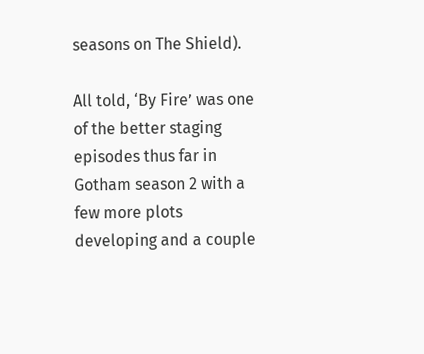seasons on The Shield).

All told, ‘By Fire’ was one of the better staging episodes thus far in Gotham season 2 with a few more plots developing and a couple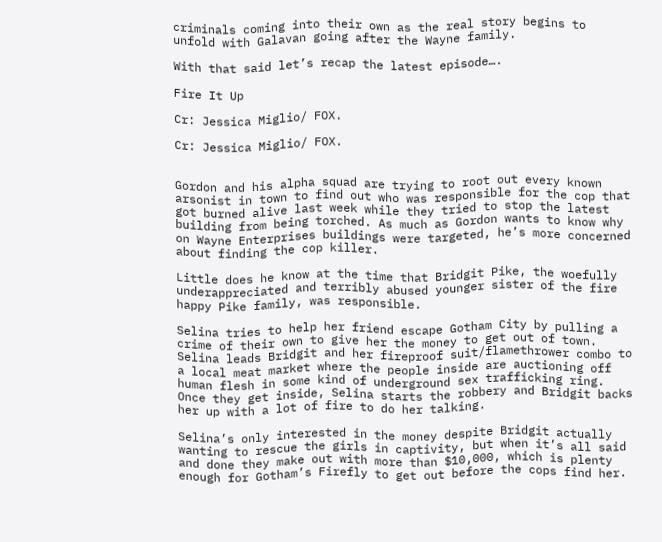criminals coming into their own as the real story begins to unfold with Galavan going after the Wayne family.

With that said let’s recap the latest episode….

Fire It Up

Cr: Jessica Miglio/ FOX.

Cr: Jessica Miglio/ FOX.


Gordon and his alpha squad are trying to root out every known arsonist in town to find out who was responsible for the cop that got burned alive last week while they tried to stop the latest building from being torched. As much as Gordon wants to know why on Wayne Enterprises buildings were targeted, he’s more concerned about finding the cop killer.

Little does he know at the time that Bridgit Pike, the woefully underappreciated and terribly abused younger sister of the fire happy Pike family, was responsible.

Selina tries to help her friend escape Gotham City by pulling a crime of their own to give her the money to get out of town. Selina leads Bridgit and her fireproof suit/flamethrower combo to a local meat market where the people inside are auctioning off human flesh in some kind of underground sex trafficking ring. Once they get inside, Selina starts the robbery and Bridgit backs her up with a lot of fire to do her talking.

Selina’s only interested in the money despite Bridgit actually wanting to rescue the girls in captivity, but when it’s all said and done they make out with more than $10,000, which is plenty enough for Gotham’s Firefly to get out before the cops find her.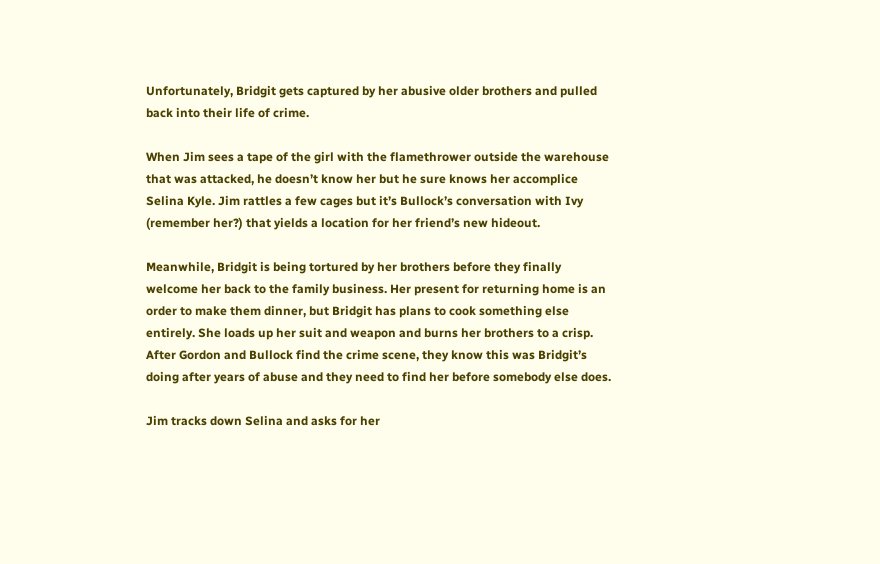Unfortunately, Bridgit gets captured by her abusive older brothers and pulled back into their life of crime.

When Jim sees a tape of the girl with the flamethrower outside the warehouse that was attacked, he doesn’t know her but he sure knows her accomplice Selina Kyle. Jim rattles a few cages but it’s Bullock’s conversation with Ivy (remember her?) that yields a location for her friend’s new hideout.

Meanwhile, Bridgit is being tortured by her brothers before they finally welcome her back to the family business. Her present for returning home is an order to make them dinner, but Bridgit has plans to cook something else entirely. She loads up her suit and weapon and burns her brothers to a crisp. After Gordon and Bullock find the crime scene, they know this was Bridgit’s doing after years of abuse and they need to find her before somebody else does.

Jim tracks down Selina and asks for her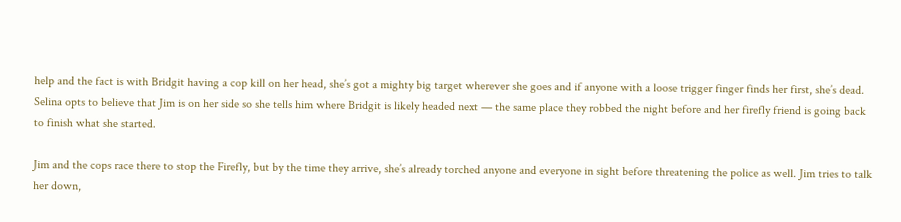help and the fact is with Bridgit having a cop kill on her head, she’s got a mighty big target wherever she goes and if anyone with a loose trigger finger finds her first, she’s dead. Selina opts to believe that Jim is on her side so she tells him where Bridgit is likely headed next — the same place they robbed the night before and her firefly friend is going back to finish what she started.

Jim and the cops race there to stop the Firefly, but by the time they arrive, she’s already torched anyone and everyone in sight before threatening the police as well. Jim tries to talk her down,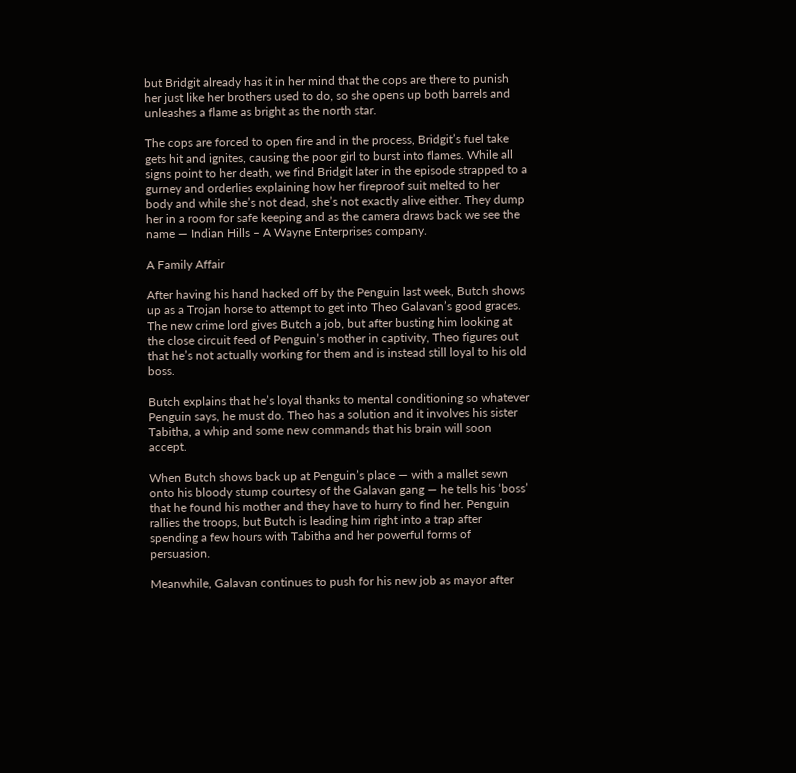but Bridgit already has it in her mind that the cops are there to punish her just like her brothers used to do, so she opens up both barrels and unleashes a flame as bright as the north star.

The cops are forced to open fire and in the process, Bridgit’s fuel take gets hit and ignites, causing the poor girl to burst into flames. While all signs point to her death, we find Bridgit later in the episode strapped to a gurney and orderlies explaining how her fireproof suit melted to her body and while she’s not dead, she’s not exactly alive either. They dump her in a room for safe keeping and as the camera draws back we see the name — Indian Hills – A Wayne Enterprises company.

A Family Affair

After having his hand hacked off by the Penguin last week, Butch shows up as a Trojan horse to attempt to get into Theo Galavan’s good graces. The new crime lord gives Butch a job, but after busting him looking at the close circuit feed of Penguin’s mother in captivity, Theo figures out that he’s not actually working for them and is instead still loyal to his old boss.

Butch explains that he’s loyal thanks to mental conditioning so whatever Penguin says, he must do. Theo has a solution and it involves his sister Tabitha, a whip and some new commands that his brain will soon accept.

When Butch shows back up at Penguin’s place — with a mallet sewn onto his bloody stump courtesy of the Galavan gang — he tells his ‘boss’ that he found his mother and they have to hurry to find her. Penguin rallies the troops, but Butch is leading him right into a trap after spending a few hours with Tabitha and her powerful forms of persuasion.

Meanwhile, Galavan continues to push for his new job as mayor after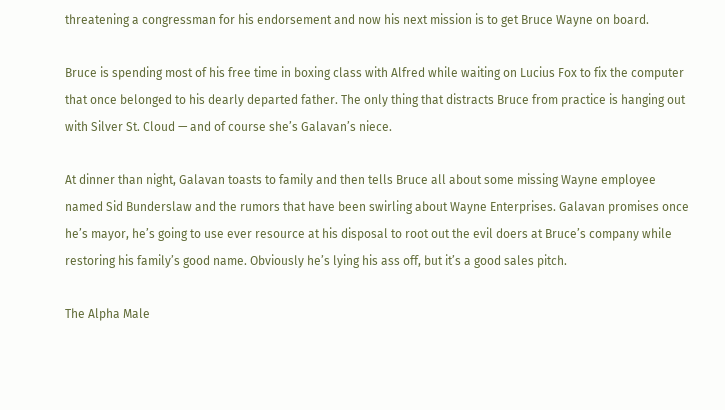threatening a congressman for his endorsement and now his next mission is to get Bruce Wayne on board.

Bruce is spending most of his free time in boxing class with Alfred while waiting on Lucius Fox to fix the computer that once belonged to his dearly departed father. The only thing that distracts Bruce from practice is hanging out with Silver St. Cloud — and of course she’s Galavan’s niece.

At dinner than night, Galavan toasts to family and then tells Bruce all about some missing Wayne employee named Sid Bunderslaw and the rumors that have been swirling about Wayne Enterprises. Galavan promises once he’s mayor, he’s going to use ever resource at his disposal to root out the evil doers at Bruce’s company while restoring his family’s good name. Obviously he’s lying his ass off, but it’s a good sales pitch.

The Alpha Male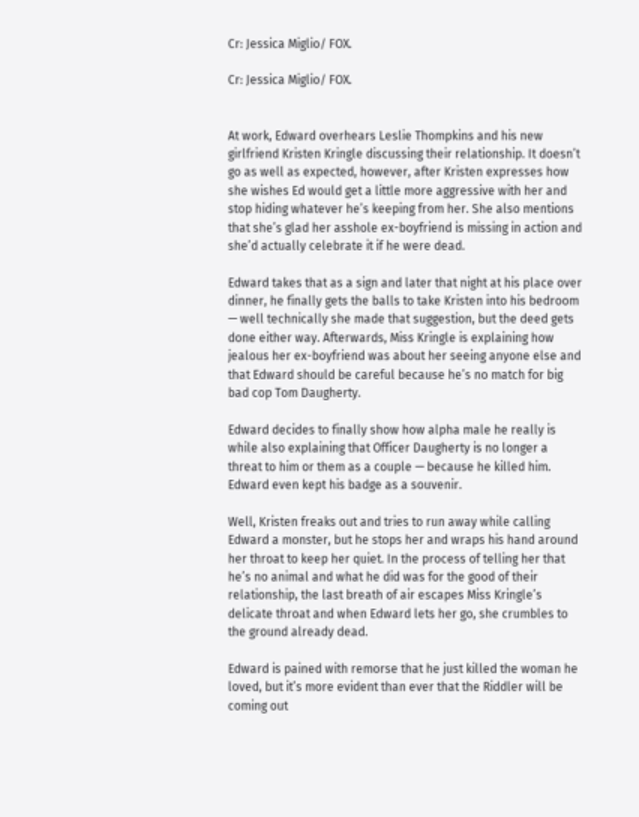Cr: Jessica Miglio/ FOX.

Cr: Jessica Miglio/ FOX.


At work, Edward overhears Leslie Thompkins and his new girlfriend Kristen Kringle discussing their relationship. It doesn’t go as well as expected, however, after Kristen expresses how she wishes Ed would get a little more aggressive with her and stop hiding whatever he’s keeping from her. She also mentions that she’s glad her asshole ex-boyfriend is missing in action and she’d actually celebrate it if he were dead.

Edward takes that as a sign and later that night at his place over dinner, he finally gets the balls to take Kristen into his bedroom — well technically she made that suggestion, but the deed gets done either way. Afterwards, Miss Kringle is explaining how jealous her ex-boyfriend was about her seeing anyone else and that Edward should be careful because he’s no match for big bad cop Tom Daugherty.

Edward decides to finally show how alpha male he really is while also explaining that Officer Daugherty is no longer a threat to him or them as a couple — because he killed him. Edward even kept his badge as a souvenir.

Well, Kristen freaks out and tries to run away while calling Edward a monster, but he stops her and wraps his hand around her throat to keep her quiet. In the process of telling her that he’s no animal and what he did was for the good of their relationship, the last breath of air escapes Miss Kringle’s delicate throat and when Edward lets her go, she crumbles to the ground already dead.

Edward is pained with remorse that he just killed the woman he loved, but it’s more evident than ever that the Riddler will be coming out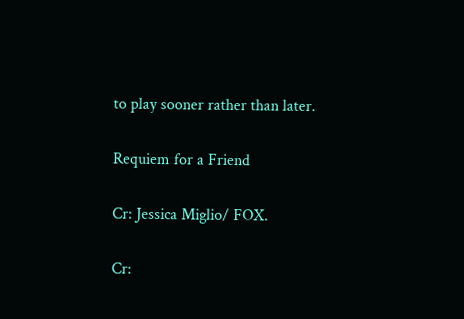to play sooner rather than later.

Requiem for a Friend

Cr: Jessica Miglio/ FOX.

Cr: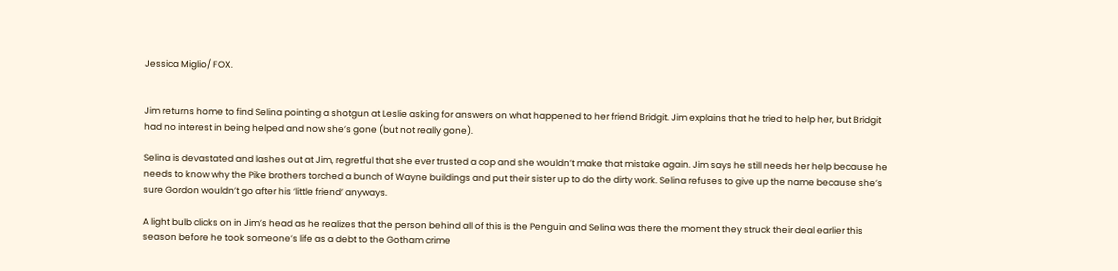Jessica Miglio/ FOX.


Jim returns home to find Selina pointing a shotgun at Leslie asking for answers on what happened to her friend Bridgit. Jim explains that he tried to help her, but Bridgit had no interest in being helped and now she’s gone (but not really gone).

Selina is devastated and lashes out at Jim, regretful that she ever trusted a cop and she wouldn’t make that mistake again. Jim says he still needs her help because he needs to know why the Pike brothers torched a bunch of Wayne buildings and put their sister up to do the dirty work. Selina refuses to give up the name because she’s sure Gordon wouldn’t go after his ‘little friend’ anyways.

A light bulb clicks on in Jim’s head as he realizes that the person behind all of this is the Penguin and Selina was there the moment they struck their deal earlier this season before he took someone’s life as a debt to the Gotham crime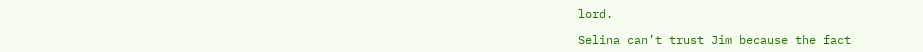lord.

Selina can’t trust Jim because the fact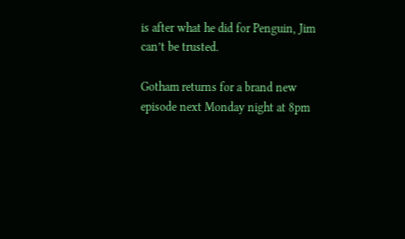is after what he did for Penguin, Jim can’t be trusted.

Gotham returns for a brand new episode next Monday night at 8pm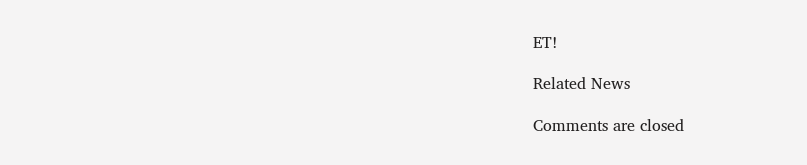ET!

Related News

Comments are closed